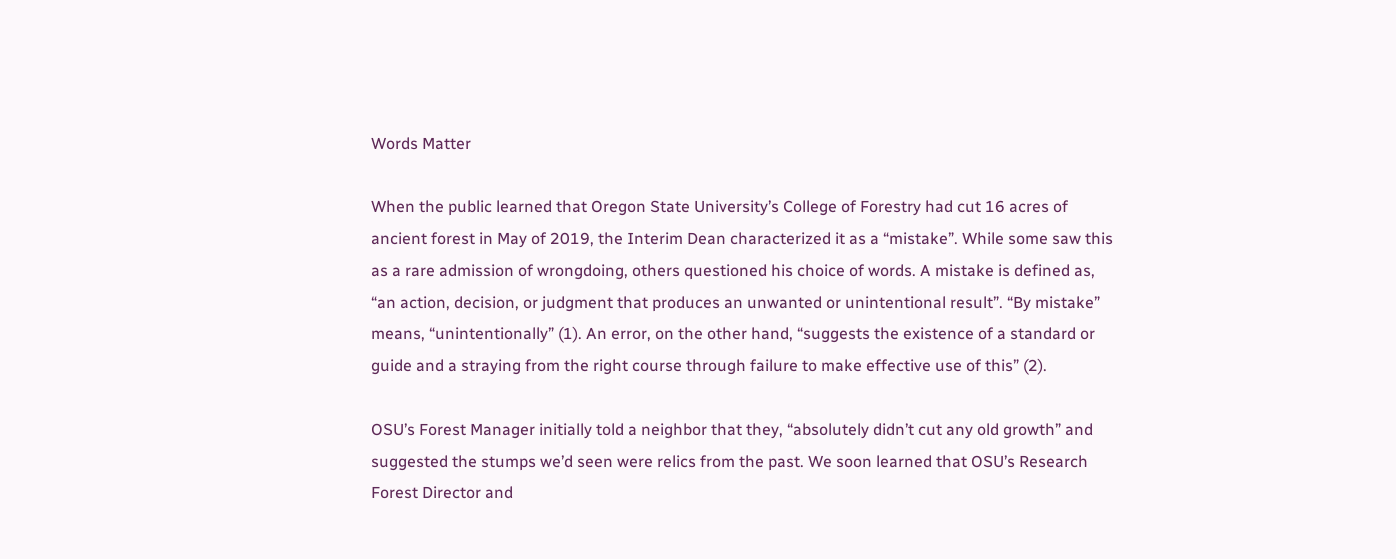Words Matter

When the public learned that Oregon State University’s College of Forestry had cut 16 acres of ancient forest in May of 2019, the Interim Dean characterized it as a “mistake”. While some saw this as a rare admission of wrongdoing, others questioned his choice of words. A mistake is defined as, “an action, decision, or judgment that produces an unwanted or unintentional result”. “By mistake” means, “unintentionally” (1). An error, on the other hand, “suggests the existence of a standard or guide and a straying from the right course through failure to make effective use of this” (2).

OSU’s Forest Manager initially told a neighbor that they, “absolutely didn’t cut any old growth” and suggested the stumps we’d seen were relics from the past. We soon learned that OSU’s Research Forest Director and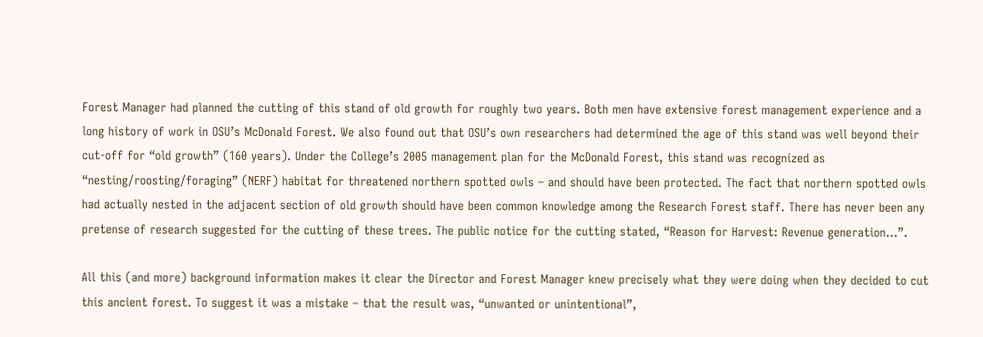Forest Manager had planned the cutting of this stand of old growth for roughly two years. Both men have extensive forest management experience and a long history of work in OSU’s McDonald Forest. We also found out that OSU’s own researchers had determined the age of this stand was well beyond their cut-off for “old growth” (160 years). Under the College’s 2005 management plan for the McDonald Forest, this stand was recognized as “nesting/roosting/foraging” (NERF) habitat for threatened northern spotted owls – and should have been protected. The fact that northern spotted owls had actually nested in the adjacent section of old growth should have been common knowledge among the Research Forest staff. There has never been any pretense of research suggested for the cutting of these trees. The public notice for the cutting stated, “Reason for Harvest: Revenue generation…”.

All this (and more) background information makes it clear the Director and Forest Manager knew precisely what they were doing when they decided to cut this ancient forest. To suggest it was a mistake – that the result was, “unwanted or unintentional”,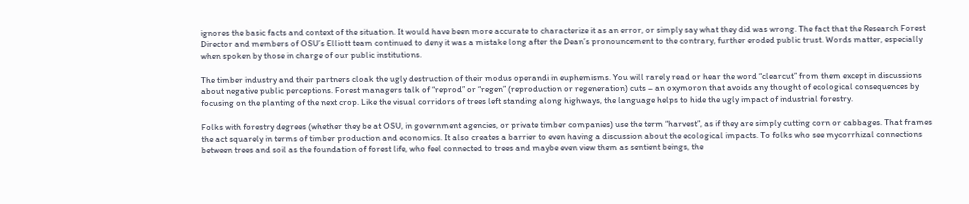ignores the basic facts and context of the situation. It would have been more accurate to characterize it as an error, or simply say what they did was wrong. The fact that the Research Forest Director and members of OSU’s Elliott team continued to deny it was a mistake long after the Dean’s pronouncement to the contrary, further eroded public trust. Words matter, especially when spoken by those in charge of our public institutions.

The timber industry and their partners cloak the ugly destruction of their modus operandi in euphemisms. You will rarely read or hear the word “clearcut” from them except in discussions about negative public perceptions. Forest managers talk of “reprod” or “regen” (reproduction or regeneration) cuts – an oxymoron that avoids any thought of ecological consequences by focusing on the planting of the next crop. Like the visual corridors of trees left standing along highways, the language helps to hide the ugly impact of industrial forestry.

Folks with forestry degrees (whether they be at OSU, in government agencies, or private timber companies) use the term “harvest”, as if they are simply cutting corn or cabbages. That frames the act squarely in terms of timber production and economics. It also creates a barrier to even having a discussion about the ecological impacts. To folks who see mycorrhizal connections between trees and soil as the foundation of forest life, who feel connected to trees and maybe even view them as sentient beings, the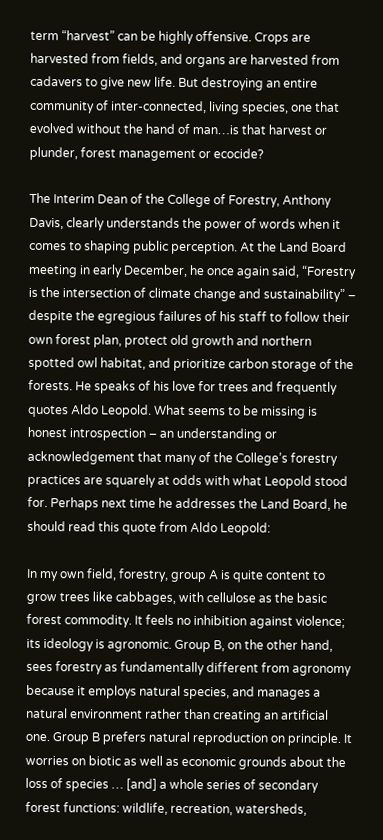term “harvest” can be highly offensive. Crops are harvested from fields, and organs are harvested from cadavers to give new life. But destroying an entire community of inter-connected, living species, one that evolved without the hand of man…is that harvest or plunder, forest management or ecocide?

The Interim Dean of the College of Forestry, Anthony Davis, clearly understands the power of words when it comes to shaping public perception. At the Land Board meeting in early December, he once again said, “Forestry is the intersection of climate change and sustainability” – despite the egregious failures of his staff to follow their own forest plan, protect old growth and northern spotted owl habitat, and prioritize carbon storage of the forests. He speaks of his love for trees and frequently quotes Aldo Leopold. What seems to be missing is honest introspection – an understanding or acknowledgement that many of the College’s forestry practices are squarely at odds with what Leopold stood for. Perhaps next time he addresses the Land Board, he should read this quote from Aldo Leopold:

In my own field, forestry, group A is quite content to grow trees like cabbages, with cellulose as the basic forest commodity. It feels no inhibition against violence; its ideology is agronomic. Group B, on the other hand, sees forestry as fundamentally different from agronomy because it employs natural species, and manages a natural environment rather than creating an artificial one. Group B prefers natural reproduction on principle. It worries on biotic as well as economic grounds about the loss of species … [and] a whole series of secondary forest functions: wildlife, recreation, watersheds,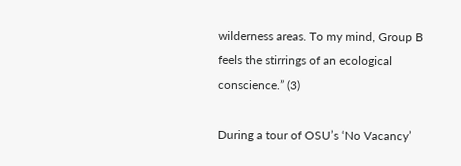wilderness areas. To my mind, Group B feels the stirrings of an ecological conscience.” (3)

During a tour of OSU’s ‘No Vacancy’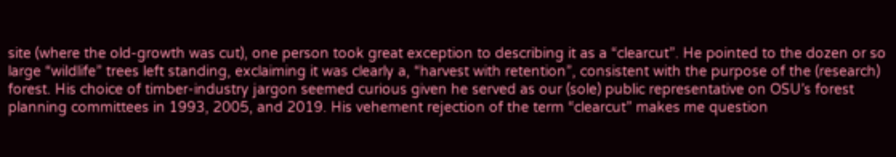site (where the old-growth was cut), one person took great exception to describing it as a “clearcut”. He pointed to the dozen or so large “wildlife” trees left standing, exclaiming it was clearly a, “harvest with retention”, consistent with the purpose of the (research) forest. His choice of timber-industry jargon seemed curious given he served as our (sole) public representative on OSU’s forest planning committees in 1993, 2005, and 2019. His vehement rejection of the term “clearcut” makes me question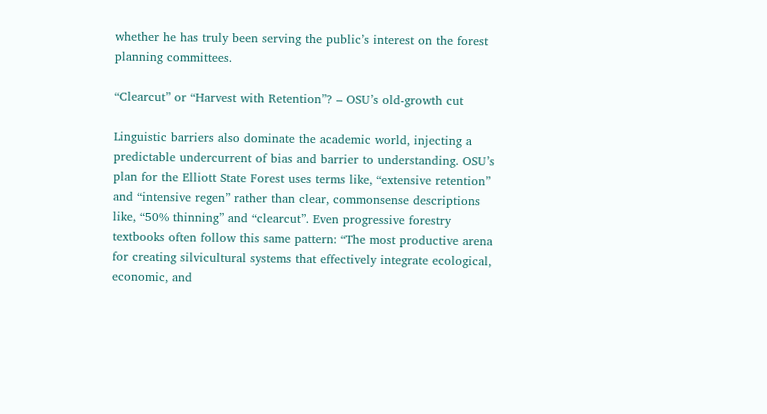whether he has truly been serving the public’s interest on the forest planning committees.

“Clearcut” or “Harvest with Retention”? – OSU’s old-growth cut

Linguistic barriers also dominate the academic world, injecting a predictable undercurrent of bias and barrier to understanding. OSU’s plan for the Elliott State Forest uses terms like, “extensive retention” and “intensive regen” rather than clear, commonsense descriptions like, “50% thinning” and “clearcut”. Even progressive forestry textbooks often follow this same pattern: “The most productive arena for creating silvicultural systems that effectively integrate ecological, economic, and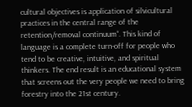cultural objectives is application of silvicultural practices in the central range of the retention/removal continuum“. This kind of language is a complete turn-off for people who tend to be creative, intuitive, and spiritual thinkers. The end result is an educational system that screens out the very people we need to bring forestry into the 21st century.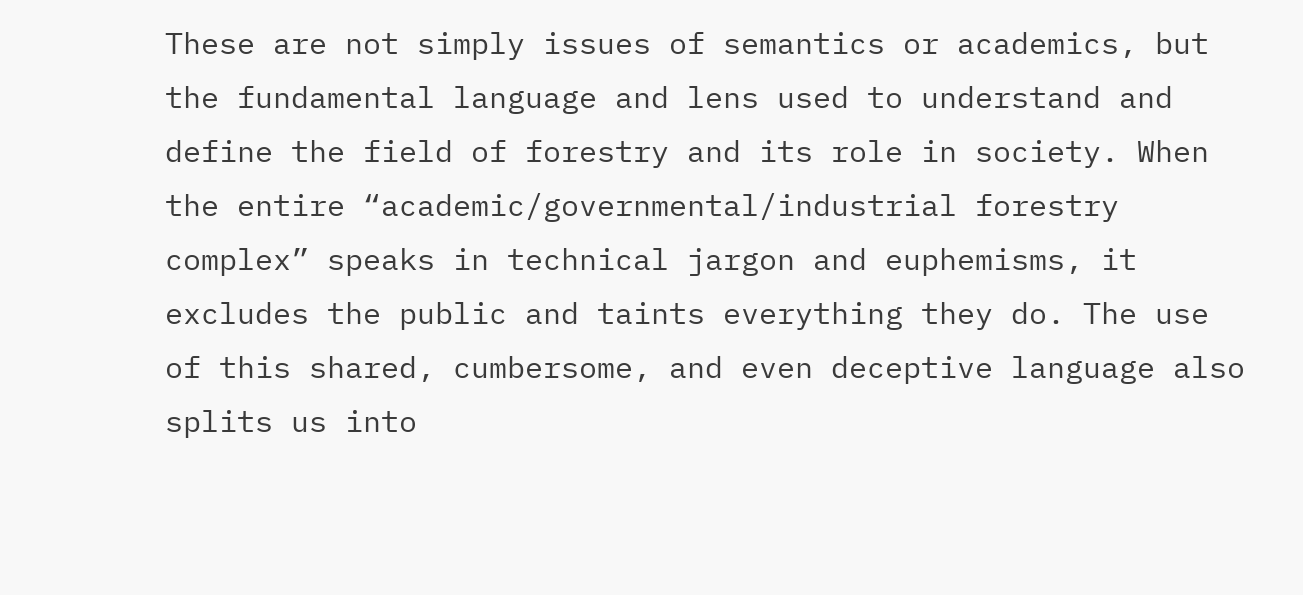These are not simply issues of semantics or academics, but the fundamental language and lens used to understand and define the field of forestry and its role in society. When the entire “academic/governmental/industrial forestry complex” speaks in technical jargon and euphemisms, it excludes the public and taints everything they do. The use of this shared, cumbersome, and even deceptive language also splits us into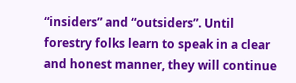“insiders” and “outsiders”. Until forestry folks learn to speak in a clear and honest manner, they will continue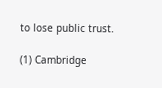to lose public trust.

(1) Cambridge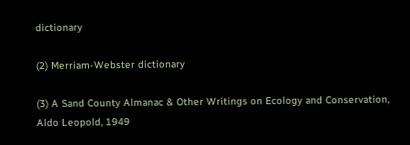dictionary

(2) Merriam-Webster dictionary

(3) A Sand County Almanac & Other Writings on Ecology and Conservation, Aldo Leopold, 1949